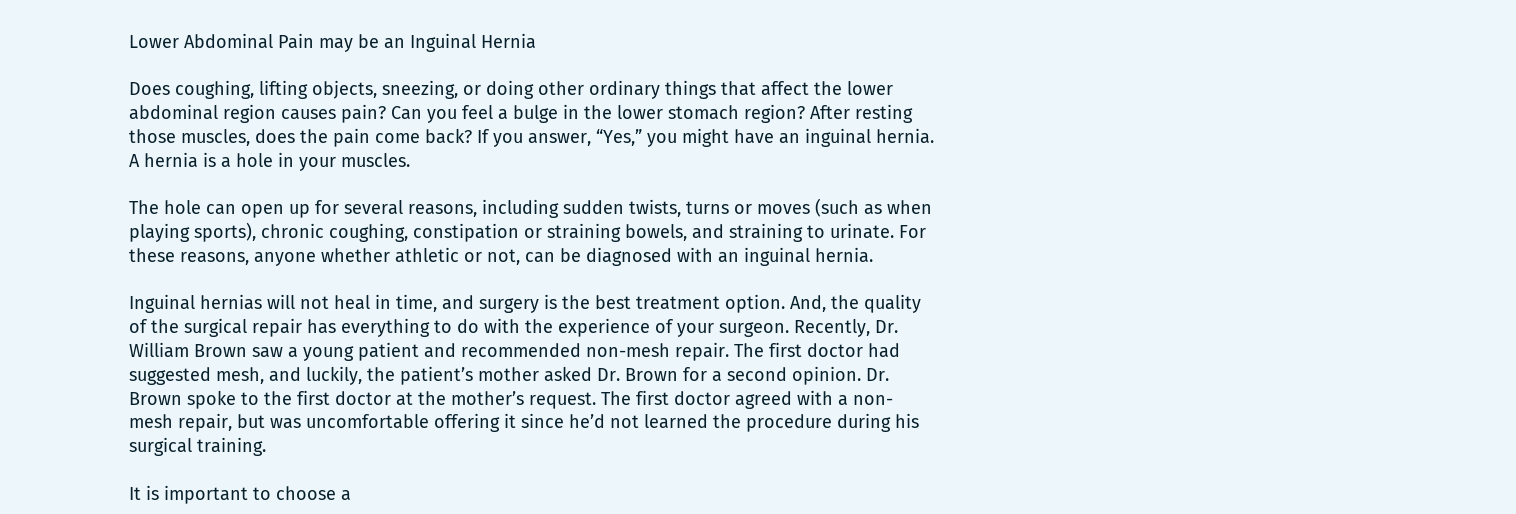Lower Abdominal Pain may be an Inguinal Hernia

Does coughing, lifting objects, sneezing, or doing other ordinary things that affect the lower abdominal region causes pain? Can you feel a bulge in the lower stomach region? After resting those muscles, does the pain come back? If you answer, “Yes,” you might have an inguinal hernia. A hernia is a hole in your muscles.

The hole can open up for several reasons, including sudden twists, turns or moves (such as when playing sports), chronic coughing, constipation or straining bowels, and straining to urinate. For these reasons, anyone whether athletic or not, can be diagnosed with an inguinal hernia.

Inguinal hernias will not heal in time, and surgery is the best treatment option. And, the quality of the surgical repair has everything to do with the experience of your surgeon. Recently, Dr. William Brown saw a young patient and recommended non-mesh repair. The first doctor had suggested mesh, and luckily, the patient’s mother asked Dr. Brown for a second opinion. Dr. Brown spoke to the first doctor at the mother’s request. The first doctor agreed with a non-mesh repair, but was uncomfortable offering it since he’d not learned the procedure during his surgical training.

It is important to choose a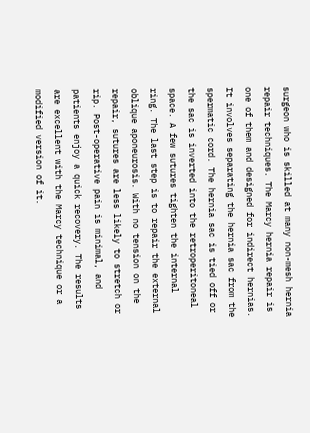surgeon who is skilled at many non-mesh hernia repair techniques. The Marcy hernia repair is one of them and designed for indirect hernias. It involves separating the hernia sac from the spermatic cord. The hernia sac is tied off or the sac is inverted into the retroperitoneal space. A few sutures tighten the internal ring. The last step is to repair the external oblique aponeurosis. With no tension on the repair, sutures are less likely to stretch or rip. Post-operative pain is minimal, and patients enjoy a quick recovery. The results are excellent with the Marcy technique or a modified version of it.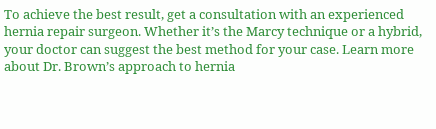To achieve the best result, get a consultation with an experienced hernia repair surgeon. Whether it’s the Marcy technique or a hybrid, your doctor can suggest the best method for your case. Learn more about Dr. Brown’s approach to hernia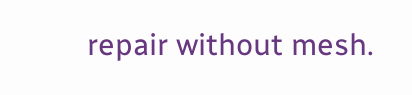repair without mesh.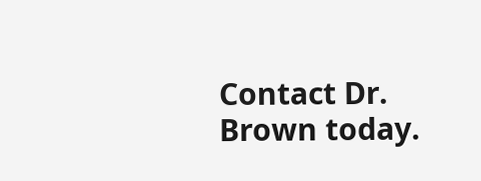Contact Dr. Brown today.